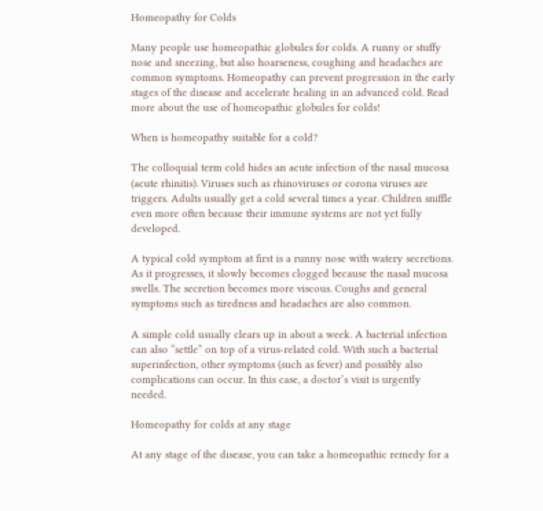Homeopathy for Colds

Many people use homeopathic globules for colds. A runny or stuffy nose and sneezing, but also hoarseness, coughing and headaches are common symptoms. Homeopathy can prevent progression in the early stages of the disease and accelerate healing in an advanced cold. Read more about the use of homeopathic globules for colds!

When is homeopathy suitable for a cold?

The colloquial term cold hides an acute infection of the nasal mucosa (acute rhinitis). Viruses such as rhinoviruses or corona viruses are triggers. Adults usually get a cold several times a year. Children sniffle even more often because their immune systems are not yet fully developed.

A typical cold symptom at first is a runny nose with watery secretions. As it progresses, it slowly becomes clogged because the nasal mucosa swells. The secretion becomes more viscous. Coughs and general symptoms such as tiredness and headaches are also common.

A simple cold usually clears up in about a week. A bacterial infection can also “settle” on top of a virus-related cold. With such a bacterial superinfection, other symptoms (such as fever) and possibly also complications can occur. In this case, a doctor’s visit is urgently needed.

Homeopathy for colds at any stage

At any stage of the disease, you can take a homeopathic remedy for a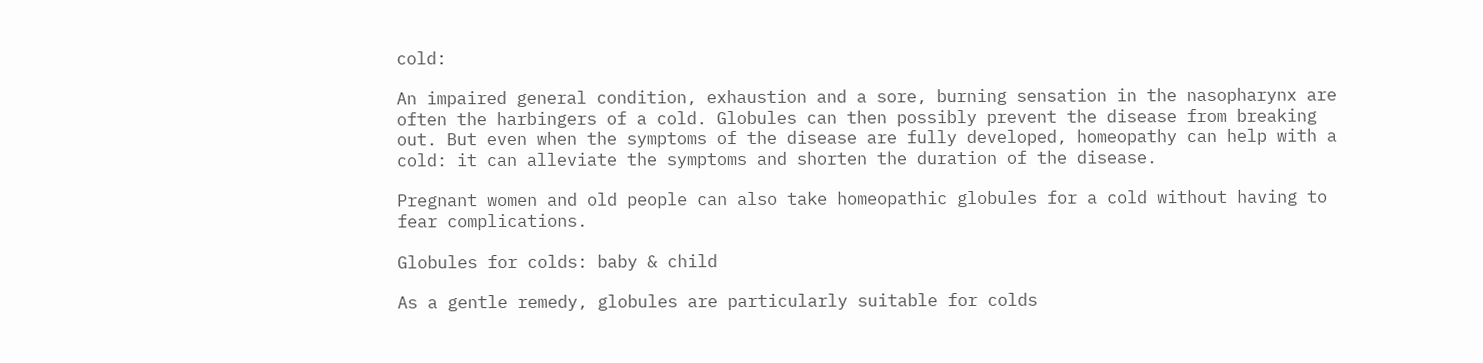cold:

An impaired general condition, exhaustion and a sore, burning sensation in the nasopharynx are often the harbingers of a cold. Globules can then possibly prevent the disease from breaking out. But even when the symptoms of the disease are fully developed, homeopathy can help with a cold: it can alleviate the symptoms and shorten the duration of the disease.

Pregnant women and old people can also take homeopathic globules for a cold without having to fear complications.

Globules for colds: baby & child

As a gentle remedy, globules are particularly suitable for colds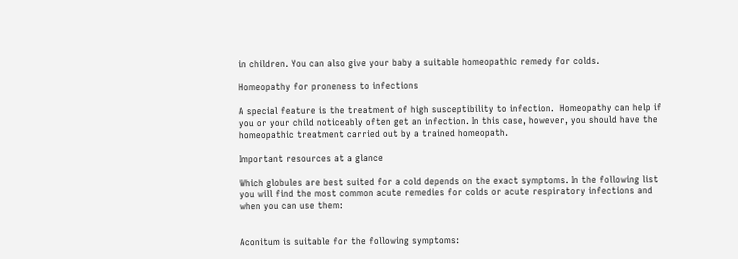in children. You can also give your baby a suitable homeopathic remedy for colds.

Homeopathy for proneness to infections

A special feature is the treatment of high susceptibility to infection.  Homeopathy can help if you or your child noticeably often get an infection. In this case, however, you should have the homeopathic treatment carried out by a trained homeopath.

Important resources at a glance

Which globules are best suited for a cold depends on the exact symptoms. In the following list you will find the most common acute remedies for colds or acute respiratory infections and when you can use them:


Aconitum is suitable for the following symptoms: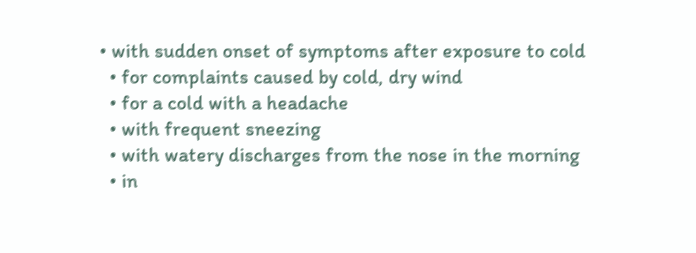• with sudden onset of symptoms after exposure to cold
  • for complaints caused by cold, dry wind
  • for a cold with a headache
  • with frequent sneezing
  • with watery discharges from the nose in the morning
  • in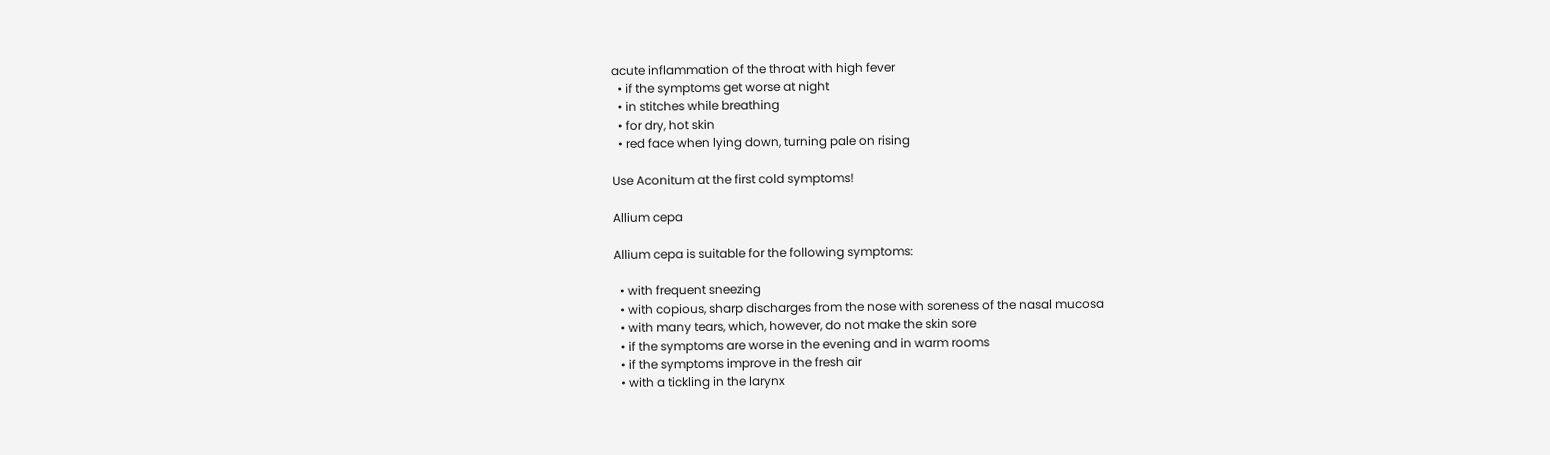acute inflammation of the throat with high fever
  • if the symptoms get worse at night
  • in stitches while breathing
  • for dry, hot skin
  • red face when lying down, turning pale on rising

Use Aconitum at the first cold symptoms!

Allium cepa

Allium cepa is suitable for the following symptoms:

  • with frequent sneezing
  • with copious, sharp discharges from the nose with soreness of the nasal mucosa
  • with many tears, which, however, do not make the skin sore
  • if the symptoms are worse in the evening and in warm rooms
  • if the symptoms improve in the fresh air
  • with a tickling in the larynx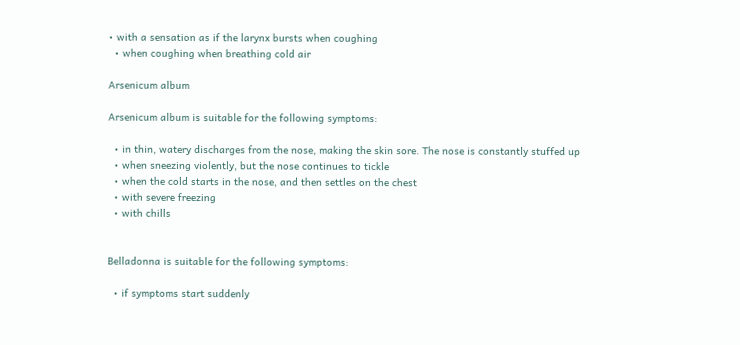• with a sensation as if the larynx bursts when coughing
  • when coughing when breathing cold air

Arsenicum album

Arsenicum album is suitable for the following symptoms:

  • in thin, watery discharges from the nose, making the skin sore. The nose is constantly stuffed up
  • when sneezing violently, but the nose continues to tickle
  • when the cold starts in the nose, and then settles on the chest
  • with severe freezing
  • with chills


Belladonna is suitable for the following symptoms:

  • if symptoms start suddenly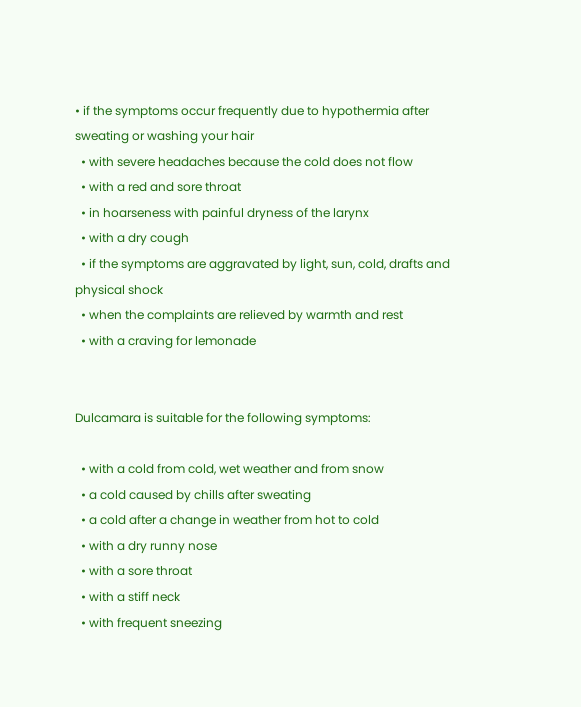• if the symptoms occur frequently due to hypothermia after sweating or washing your hair
  • with severe headaches because the cold does not flow
  • with a red and sore throat
  • in hoarseness with painful dryness of the larynx
  • with a dry cough
  • if the symptoms are aggravated by light, sun, cold, drafts and physical shock
  • when the complaints are relieved by warmth and rest
  • with a craving for lemonade


Dulcamara is suitable for the following symptoms:

  • with a cold from cold, wet weather and from snow
  • a cold caused by chills after sweating
  • a cold after a change in weather from hot to cold
  • with a dry runny nose
  • with a sore throat
  • with a stiff neck
  • with frequent sneezing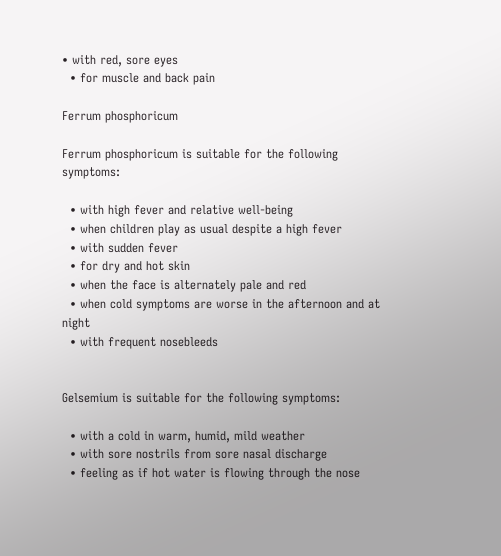• with red, sore eyes
  • for muscle and back pain

Ferrum phosphoricum

Ferrum phosphoricum is suitable for the following symptoms:

  • with high fever and relative well-being
  • when children play as usual despite a high fever
  • with sudden fever
  • for dry and hot skin
  • when the face is alternately pale and red
  • when cold symptoms are worse in the afternoon and at night
  • with frequent nosebleeds


Gelsemium is suitable for the following symptoms:

  • with a cold in warm, humid, mild weather
  • with sore nostrils from sore nasal discharge
  • feeling as if hot water is flowing through the nose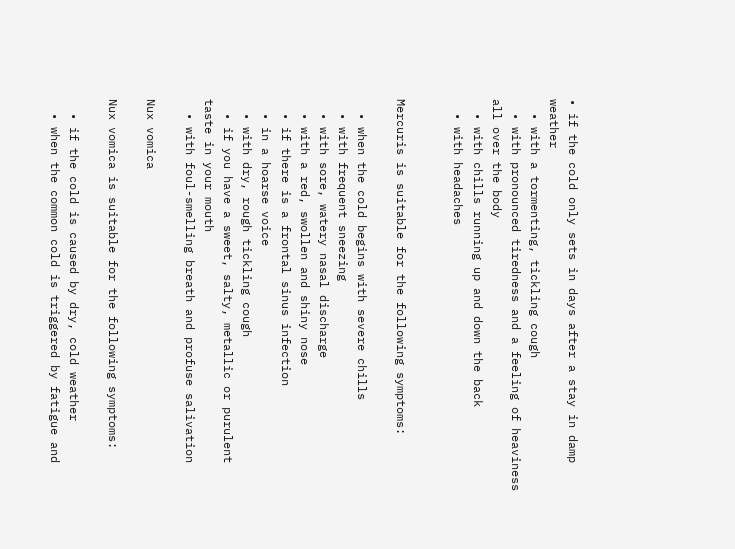• if the cold only sets in days after a stay in damp weather
  • with a tormenting, tickling cough
  • with pronounced tiredness and a feeling of heaviness all over the body
  • with chills running up and down the back
  • with headaches


Mercuris is suitable for the following symptoms:

  • when the cold begins with severe chills
  • with frequent sneezing
  • with sore, watery nasal discharge
  • with a red, swollen and shiny nose
  • if there is a frontal sinus infection
  • in a hoarse voice
  • with dry, rough tickling cough
  • if you have a sweet, salty, metallic or purulent taste in your mouth
  • with foul-smelling breath and profuse salivation

Nux vomica

Nux vomica is suitable for the following symptoms:

  • if the cold is caused by dry, cold weather
  • when the common cold is triggered by fatigue and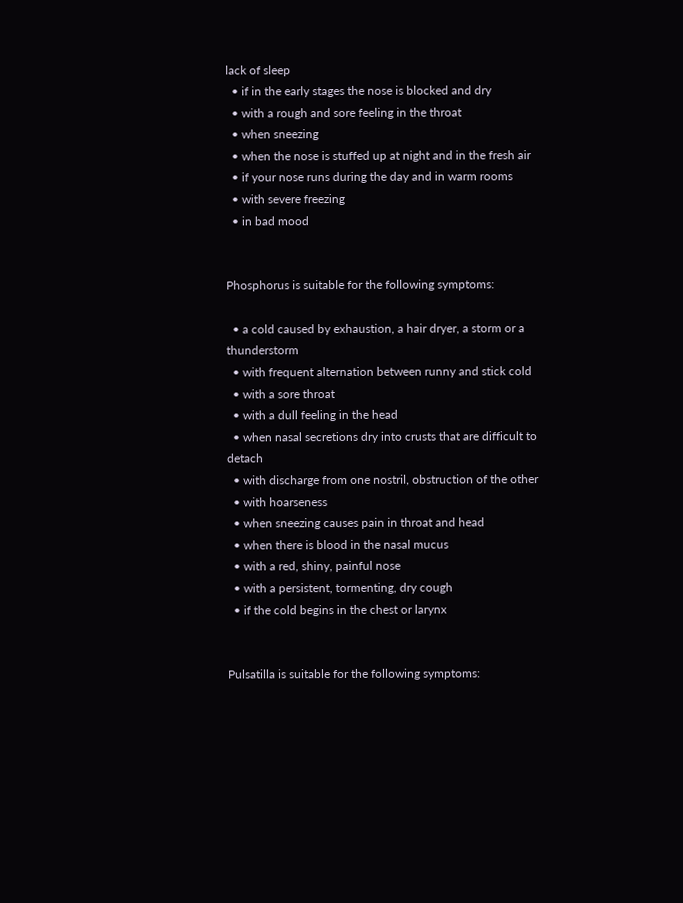lack of sleep
  • if in the early stages the nose is blocked and dry
  • with a rough and sore feeling in the throat
  • when sneezing
  • when the nose is stuffed up at night and in the fresh air
  • if your nose runs during the day and in warm rooms
  • with severe freezing
  • in bad mood


Phosphorus is suitable for the following symptoms:

  • a cold caused by exhaustion, a hair dryer, a storm or a thunderstorm
  • with frequent alternation between runny and stick cold
  • with a sore throat
  • with a dull feeling in the head
  • when nasal secretions dry into crusts that are difficult to detach
  • with discharge from one nostril, obstruction of the other
  • with hoarseness
  • when sneezing causes pain in throat and head
  • when there is blood in the nasal mucus
  • with a red, shiny, painful nose
  • with a persistent, tormenting, dry cough
  • if the cold begins in the chest or larynx


Pulsatilla is suitable for the following symptoms: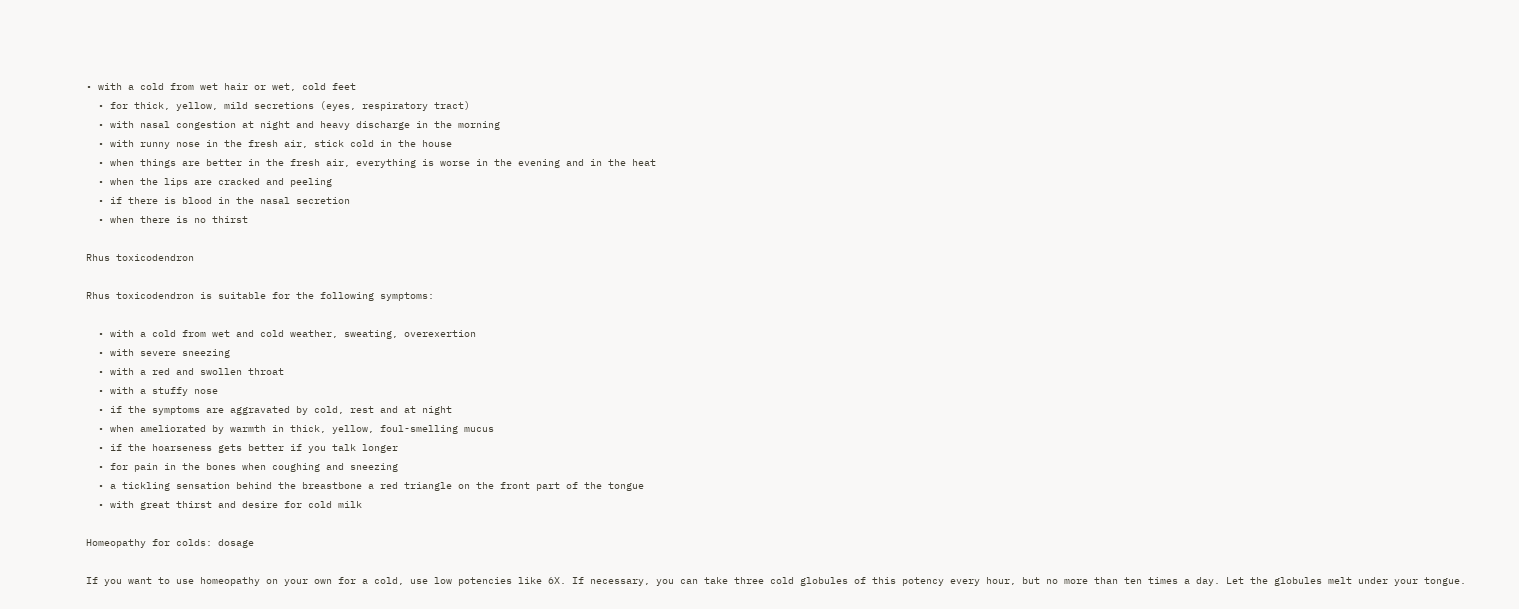• with a cold from wet hair or wet, cold feet
  • for thick, yellow, mild secretions (eyes, respiratory tract)
  • with nasal congestion at night and heavy discharge in the morning
  • with runny nose in the fresh air, stick cold in the house
  • when things are better in the fresh air, everything is worse in the evening and in the heat
  • when the lips are cracked and peeling
  • if there is blood in the nasal secretion
  • when there is no thirst

Rhus toxicodendron

Rhus toxicodendron is suitable for the following symptoms:

  • with a cold from wet and cold weather, sweating, overexertion
  • with severe sneezing
  • with a red and swollen throat
  • with a stuffy nose
  • if the symptoms are aggravated by cold, rest and at night
  • when ameliorated by warmth in thick, yellow, foul-smelling mucus
  • if the hoarseness gets better if you talk longer
  • for pain in the bones when coughing and sneezing
  • a tickling sensation behind the breastbone a red triangle on the front part of the tongue
  • with great thirst and desire for cold milk

Homeopathy for colds: dosage

If you want to use homeopathy on your own for a cold, use low potencies like 6X. If necessary, you can take three cold globules of this potency every hour, but no more than ten times a day. Let the globules melt under your tongue.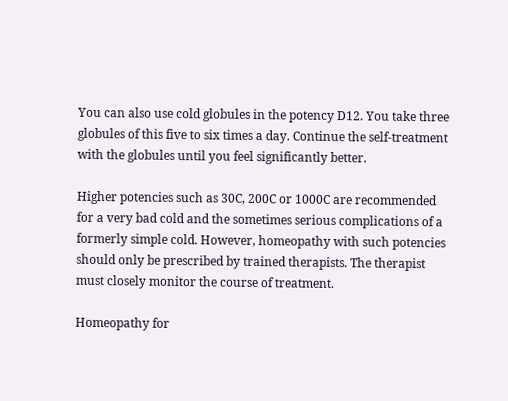You can also use cold globules in the potency D12. You take three globules of this five to six times a day. Continue the self-treatment with the globules until you feel significantly better.

Higher potencies such as 30C, 200C or 1000C are recommended for a very bad cold and the sometimes serious complications of a formerly simple cold. However, homeopathy with such potencies should only be prescribed by trained therapists. The therapist must closely monitor the course of treatment.

Homeopathy for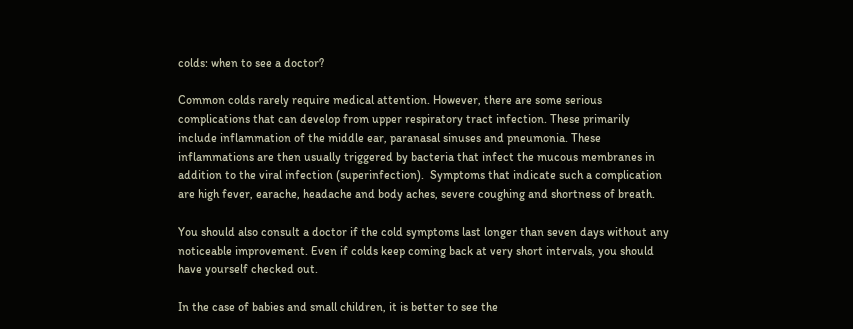colds: when to see a doctor?

Common colds rarely require medical attention. However, there are some serious complications that can develop from upper respiratory tract infection. These primarily include inflammation of the middle ear, paranasal sinuses and pneumonia. These inflammations are then usually triggered by bacteria that infect the mucous membranes in addition to the viral infection (superinfection).  Symptoms that indicate such a complication are high fever, earache, headache and body aches, severe coughing and shortness of breath.

You should also consult a doctor if the cold symptoms last longer than seven days without any noticeable improvement. Even if colds keep coming back at very short intervals, you should have yourself checked out.

In the case of babies and small children, it is better to see the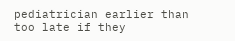pediatrician earlier than too late if they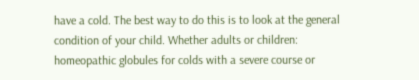have a cold. The best way to do this is to look at the general condition of your child. Whether adults or children: homeopathic globules for colds with a severe course or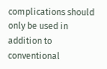complications should only be used in addition to conventional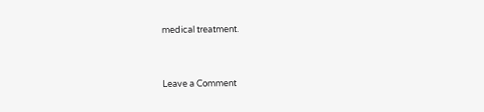medical treatment.


Leave a Comment